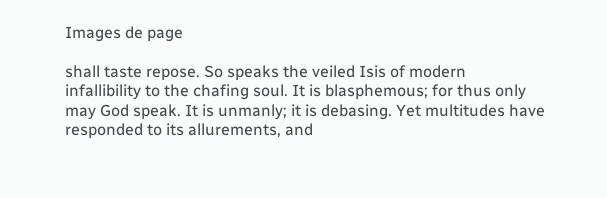Images de page

shall taste repose. So speaks the veiled Isis of modern infallibility to the chafing soul. It is blasphemous; for thus only may God speak. It is unmanly; it is debasing. Yet multitudes have responded to its allurements, and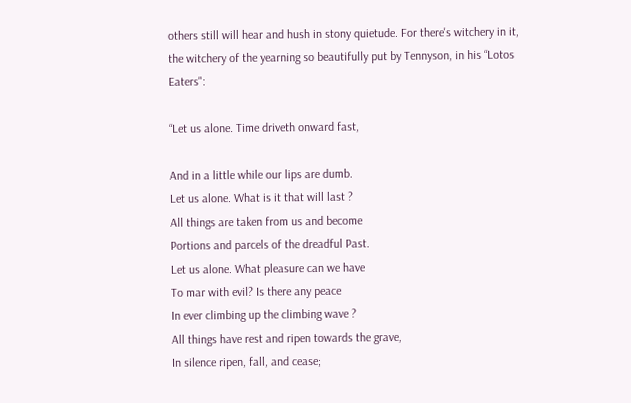others still will hear and hush in stony quietude. For there's witchery in it, the witchery of the yearning so beautifully put by Tennyson, in his “Lotos Eaters":

“Let us alone. Time driveth onward fast,

And in a little while our lips are dumb.
Let us alone. What is it that will last ?
All things are taken from us and become
Portions and parcels of the dreadful Past.
Let us alone. What pleasure can we have
To mar with evil? Is there any peace
In ever climbing up the climbing wave ?
All things have rest and ripen towards the grave,
In silence ripen, fall, and cease;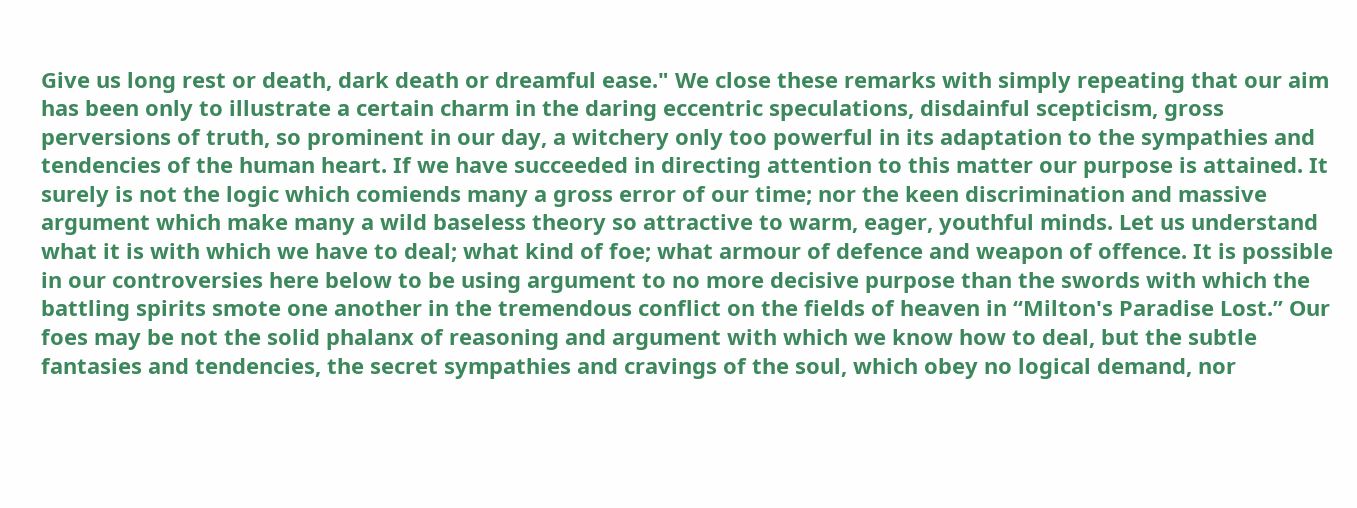Give us long rest or death, dark death or dreamful ease." We close these remarks with simply repeating that our aim has been only to illustrate a certain charm in the daring eccentric speculations, disdainful scepticism, gross perversions of truth, so prominent in our day, a witchery only too powerful in its adaptation to the sympathies and tendencies of the human heart. If we have succeeded in directing attention to this matter our purpose is attained. It surely is not the logic which comiends many a gross error of our time; nor the keen discrimination and massive argument which make many a wild baseless theory so attractive to warm, eager, youthful minds. Let us understand what it is with which we have to deal; what kind of foe; what armour of defence and weapon of offence. It is possible in our controversies here below to be using argument to no more decisive purpose than the swords with which the battling spirits smote one another in the tremendous conflict on the fields of heaven in “Milton's Paradise Lost.” Our foes may be not the solid phalanx of reasoning and argument with which we know how to deal, but the subtle fantasies and tendencies, the secret sympathies and cravings of the soul, which obey no logical demand, nor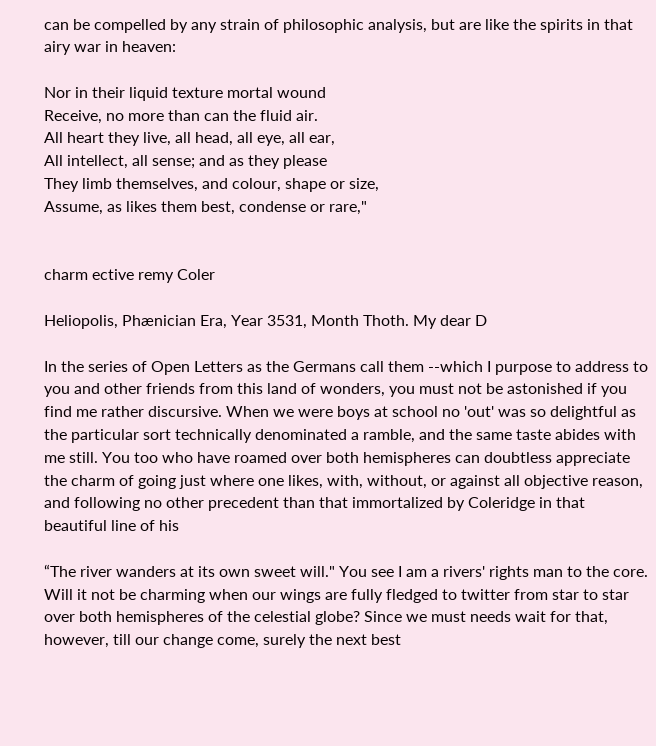can be compelled by any strain of philosophic analysis, but are like the spirits in that airy war in heaven:

Nor in their liquid texture mortal wound
Receive, no more than can the fluid air.
All heart they live, all head, all eye, all ear,
All intellect, all sense; and as they please
They limb themselves, and colour, shape or size,
Assume, as likes them best, condense or rare,"


charm ective remy Coler

Heliopolis, Phænician Era, Year 3531, Month Thoth. My dear D

In the series of Open Letters as the Germans call them --which I purpose to address to you and other friends from this land of wonders, you must not be astonished if you find me rather discursive. When we were boys at school no 'out' was so delightful as the particular sort technically denominated a ramble, and the same taste abides with me still. You too who have roamed over both hemispheres can doubtless appreciate the charm of going just where one likes, with, without, or against all objective reason, and following no other precedent than that immortalized by Coleridge in that beautiful line of his

“The river wanders at its own sweet will." You see I am a rivers' rights man to the core. Will it not be charming when our wings are fully fledged to twitter from star to star over both hemispheres of the celestial globe? Since we must needs wait for that, however, till our change come, surely the next best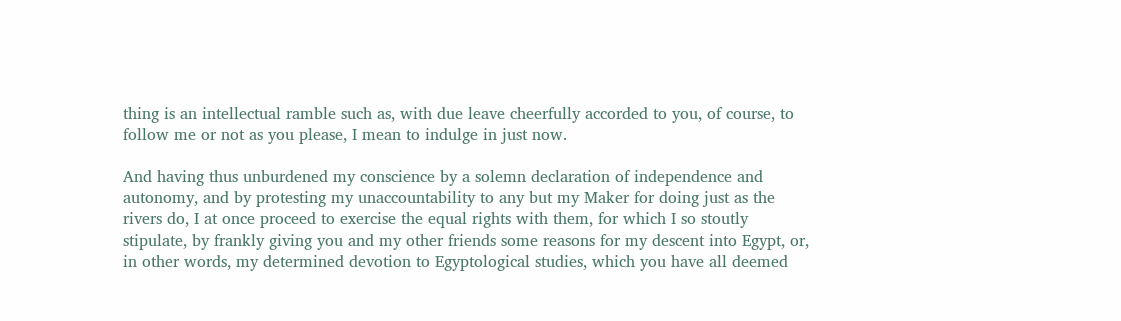thing is an intellectual ramble such as, with due leave cheerfully accorded to you, of course, to follow me or not as you please, I mean to indulge in just now.

And having thus unburdened my conscience by a solemn declaration of independence and autonomy, and by protesting my unaccountability to any but my Maker for doing just as the rivers do, I at once proceed to exercise the equal rights with them, for which I so stoutly stipulate, by frankly giving you and my other friends some reasons for my descent into Egypt, or, in other words, my determined devotion to Egyptological studies, which you have all deemed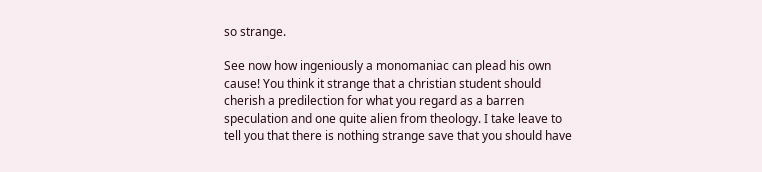so strange.

See now how ingeniously a monomaniac can plead his own cause! You think it strange that a christian student should cherish a predilection for what you regard as a barren speculation and one quite alien from theology. I take leave to tell you that there is nothing strange save that you should have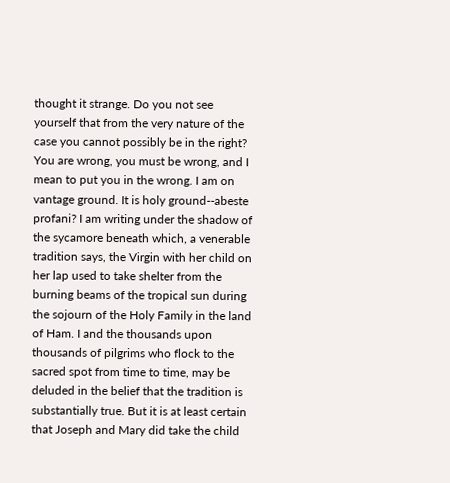thought it strange. Do you not see yourself that from the very nature of the case you cannot possibly be in the right? You are wrong, you must be wrong, and I mean to put you in the wrong. I am on vantage ground. It is holy ground--abeste profani? I am writing under the shadow of the sycamore beneath which, a venerable tradition says, the Virgin with her child on her lap used to take shelter from the burning beams of the tropical sun during the sojourn of the Holy Family in the land of Ham. I and the thousands upon thousands of pilgrims who flock to the sacred spot from time to time, may be deluded in the belief that the tradition is substantially true. But it is at least certain that Joseph and Mary did take the child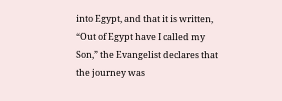into Egypt, and that it is written, “Out of Egypt have I called my Son,” the Evangelist declares that the journey was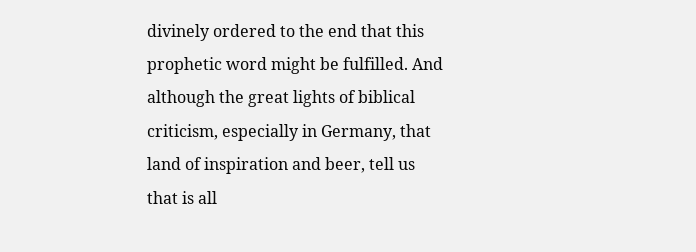divinely ordered to the end that this prophetic word might be fulfilled. And although the great lights of biblical criticism, especially in Germany, that land of inspiration and beer, tell us that is all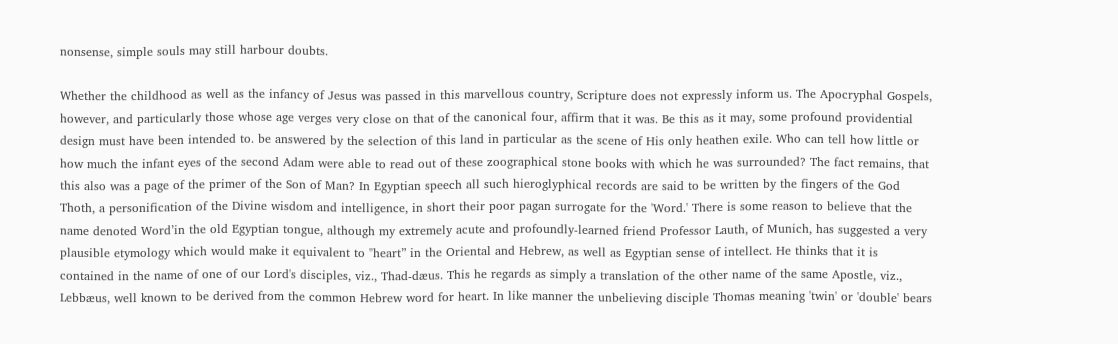nonsense, simple souls may still harbour doubts.

Whether the childhood as well as the infancy of Jesus was passed in this marvellous country, Scripture does not expressly inform us. The Apocryphal Gospels, however, and particularly those whose age verges very close on that of the canonical four, affirm that it was. Be this as it may, some profound providential design must have been intended to. be answered by the selection of this land in particular as the scene of His only heathen exile. Who can tell how little or how much the infant eyes of the second Adam were able to read out of these zoographical stone books with which he was surrounded? The fact remains, that this also was a page of the primer of the Son of Man? In Egyptian speech all such hieroglyphical records are said to be written by the fingers of the God Thoth, a personification of the Divine wisdom and intelligence, in short their poor pagan surrogate for the 'Word.' There is some reason to believe that the name denoted Word’in the old Egyptian tongue, although my extremely acute and profoundly-learned friend Professor Lauth, of Munich, has suggested a very plausible etymology which would make it equivalent to "heart” in the Oriental and Hebrew, as well as Egyptian sense of intellect. He thinks that it is contained in the name of one of our Lord's disciples, viz., Thad-dæus. This he regards as simply a translation of the other name of the same Apostle, viz., Lebbæus, well known to be derived from the common Hebrew word for heart. In like manner the unbelieving disciple Thomas meaning 'twin' or 'double' bears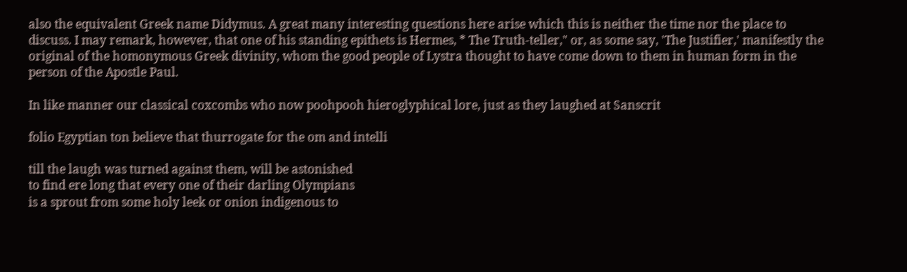also the equivalent Greek name Didymus. A great many interesting questions here arise which this is neither the time nor the place to discuss. I may remark, however, that one of his standing epithets is Hermes, * The Truth-teller," or, as some say, 'The Justifier,' manifestly the original of the homonymous Greek divinity, whom the good people of Lystra thought to have come down to them in human form in the person of the Apostle Paul.

In like manner our classical coxcombs who now poohpooh hieroglyphical lore, just as they laughed at Sanscrit

folio Egyptian ton believe that thurrogate for the om and intelli

till the laugh was turned against them, will be astonished
to find ere long that every one of their darling Olympians
is a sprout from some holy leek or onion indigenous to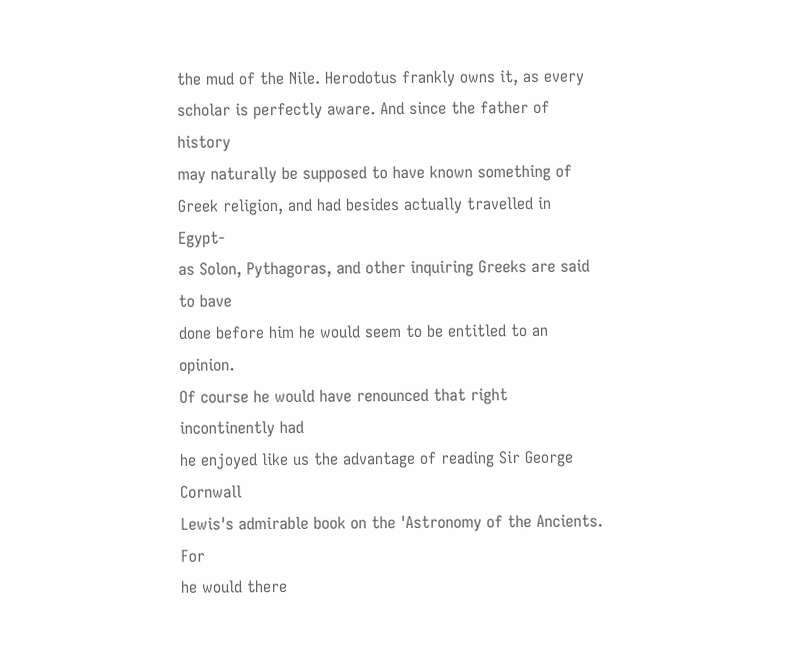the mud of the Nile. Herodotus frankly owns it, as every
scholar is perfectly aware. And since the father of history
may naturally be supposed to have known something of
Greek religion, and had besides actually travelled in Egypt-
as Solon, Pythagoras, and other inquiring Greeks are said to bave
done before him he would seem to be entitled to an opinion.
Of course he would have renounced that right incontinently had
he enjoyed like us the advantage of reading Sir George Cornwall
Lewis's admirable book on the 'Astronomy of the Ancients. For
he would there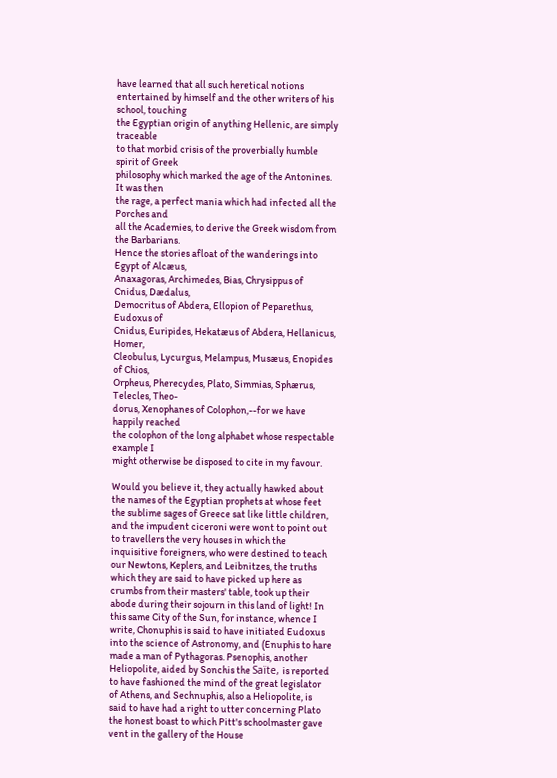have learned that all such heretical notions
entertained by himself and the other writers of his school, touching
the Egyptian origin of anything Hellenic, are simply traceable
to that morbid crisis of the proverbially humble spirit of Greek
philosophy which marked the age of the Antonines. It was then
the rage, a perfect mania which had infected all the Porches and
all the Academies, to derive the Greek wisdom from the Barbarians.
Hence the stories afloat of the wanderings into Egypt of Alcæus,
Anaxagoras, Archimedes, Bias, Chrysippus of Cnidus, Dædalus,
Democritus of Abdera, Ellopion of Peparethus, Eudoxus of
Cnidus, Euripides, Hekatæus of Abdera, Hellanicus, Homer,
Cleobulus, Lycurgus, Melampus, Musæus, Enopides of Chios,
Orpheus, Pherecydes, Plato, Simmias, Sphærus, Telecles, Theo-
dorus, Xenophanes of Colophon,--for we have happily reached
the colophon of the long alphabet whose respectable example I
might otherwise be disposed to cite in my favour.

Would you believe it, they actually hawked about the names of the Egyptian prophets at whose feet the sublime sages of Greece sat like little children, and the impudent ciceroni were wont to point out to travellers the very houses in which the inquisitive foreigners, who were destined to teach our Newtons, Keplers, and Leibnitzes, the truths which they are said to have picked up here as crumbs from their masters' table, took up their abode during their sojourn in this land of light! In this same City of the Sun, for instance, whence I write, Chonuphis is said to have initiated Eudoxus into the science of Astronomy, and (Enuphis to hare made a man of Pythagoras. Psenophis, another Heliopolite, aided by Sonchis the Saïte, is reported to have fashioned the mind of the great legislator of Athens, and Sechnuphis, also a Heliopolite, is said to have had a right to utter concerning Plato the honest boast to which Pitt's schoolmaster gave vent in the gallery of the House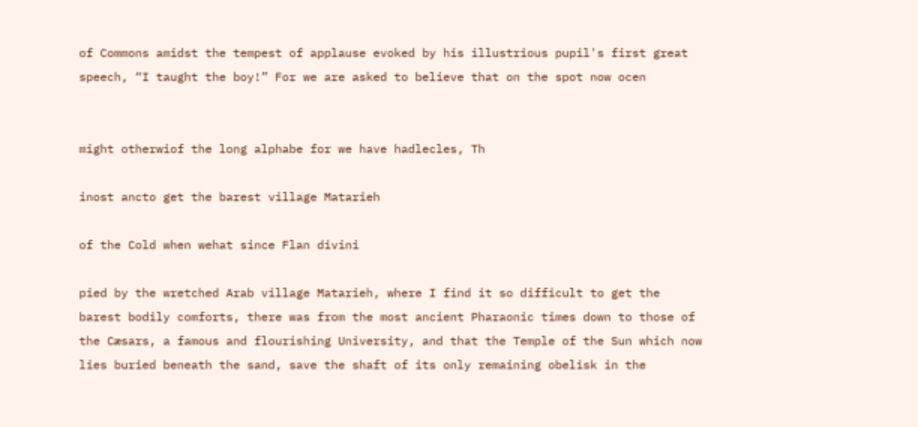of Commons amidst the tempest of applause evoked by his illustrious pupil's first great speech, “I taught the boy!” For we are asked to believe that on the spot now ocen


might otherwiof the long alphabe for we have hadlecles, Th

inost ancto get the barest village Matarieh

of the Cold when wehat since Flan divini

pied by the wretched Arab village Matarieh, where I find it so difficult to get the barest bodily comforts, there was from the most ancient Pharaonic times down to those of the Cæsars, a famous and flourishing University, and that the Temple of the Sun which now lies buried beneath the sand, save the shaft of its only remaining obelisk in the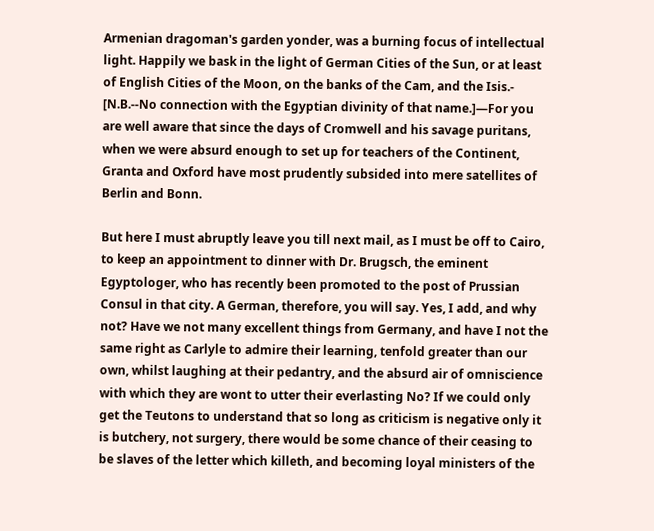Armenian dragoman's garden yonder, was a burning focus of intellectual light. Happily we bask in the light of German Cities of the Sun, or at least of English Cities of the Moon, on the banks of the Cam, and the Isis.- [N.B.--No connection with the Egyptian divinity of that name.]—For you are well aware that since the days of Cromwell and his savage puritans, when we were absurd enough to set up for teachers of the Continent, Granta and Oxford have most prudently subsided into mere satellites of Berlin and Bonn.

But here I must abruptly leave you till next mail, as I must be off to Cairo, to keep an appointment to dinner with Dr. Brugsch, the eminent Egyptologer, who has recently been promoted to the post of Prussian Consul in that city. A German, therefore, you will say. Yes, I add, and why not? Have we not many excellent things from Germany, and have I not the same right as Carlyle to admire their learning, tenfold greater than our own, whilst laughing at their pedantry, and the absurd air of omniscience with which they are wont to utter their everlasting No? If we could only get the Teutons to understand that so long as criticism is negative only it is butchery, not surgery, there would be some chance of their ceasing to be slaves of the letter which killeth, and becoming loyal ministers of the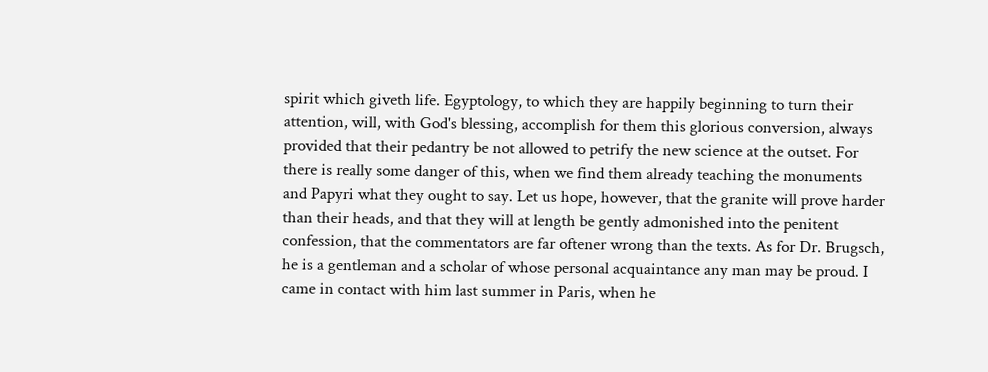spirit which giveth life. Egyptology, to which they are happily beginning to turn their attention, will, with God's blessing, accomplish for them this glorious conversion, always provided that their pedantry be not allowed to petrify the new science at the outset. For there is really some danger of this, when we find them already teaching the monuments and Papyri what they ought to say. Let us hope, however, that the granite will prove harder than their heads, and that they will at length be gently admonished into the penitent confession, that the commentators are far oftener wrong than the texts. As for Dr. Brugsch, he is a gentleman and a scholar of whose personal acquaintance any man may be proud. I came in contact with him last summer in Paris, when he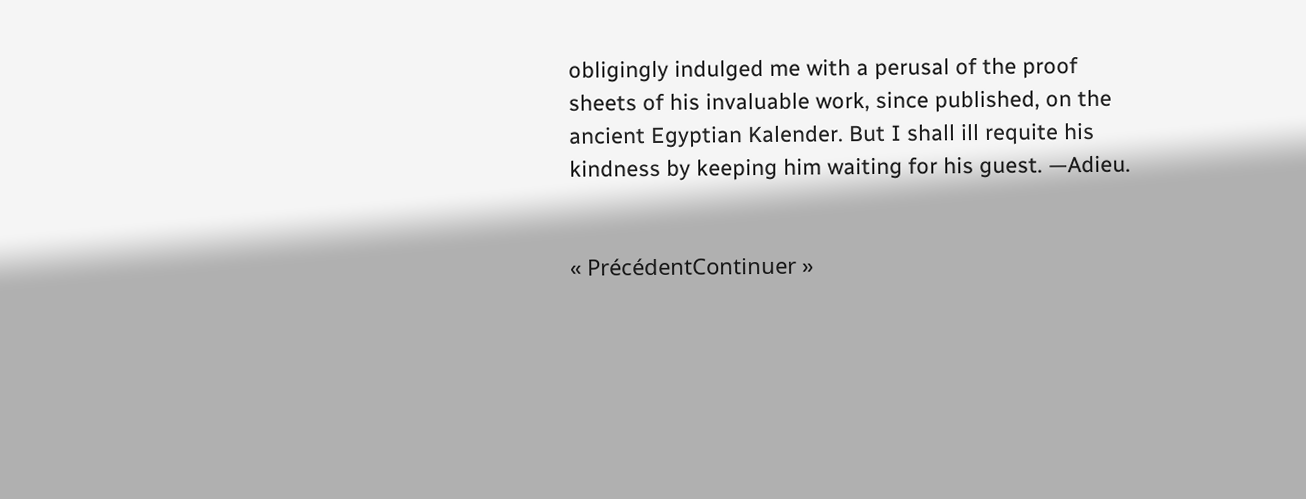obligingly indulged me with a perusal of the proof sheets of his invaluable work, since published, on the ancient Egyptian Kalender. But I shall ill requite his kindness by keeping him waiting for his guest. —Adieu.


« PrécédentContinuer »